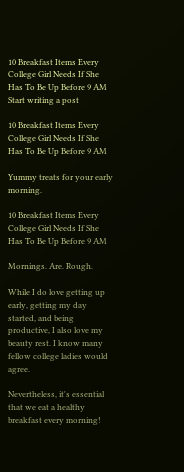10 Breakfast Items Every College Girl Needs If She Has To Be Up Before 9 AM
Start writing a post

10 Breakfast Items Every College Girl Needs If She Has To Be Up Before 9 AM

Yummy treats for your early morning.

10 Breakfast Items Every College Girl Needs If She Has To Be Up Before 9 AM

Mornings. Are. Rough.

While I do love getting up early, getting my day started, and being productive, I also love my beauty rest. I know many fellow college ladies would agree.

Nevertheless, it's essential that we eat a healthy breakfast every morning!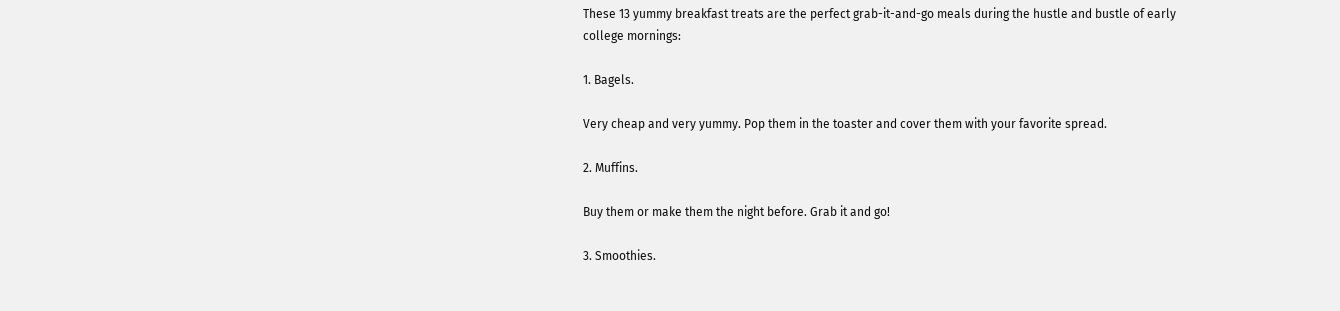These 13 yummy breakfast treats are the perfect grab-it-and-go meals during the hustle and bustle of early college mornings:

1. Bagels.

Very cheap and very yummy. Pop them in the toaster and cover them with your favorite spread.

2. Muffins.

Buy them or make them the night before. Grab it and go!

3. Smoothies.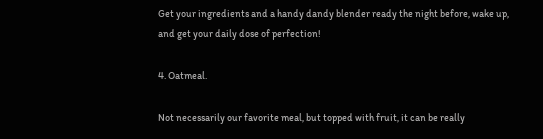Get your ingredients and a handy dandy blender ready the night before, wake up, and get your daily dose of perfection!

4. Oatmeal.

Not necessarily our favorite meal, but topped with fruit, it can be really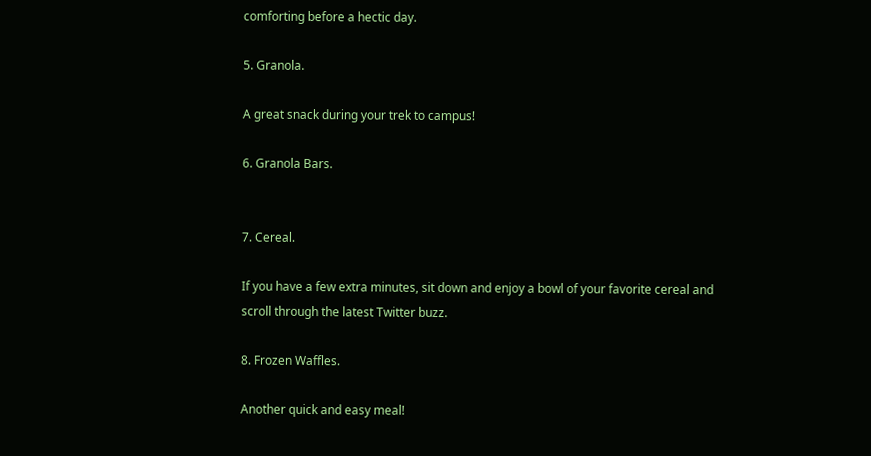comforting before a hectic day.

5. Granola.

A great snack during your trek to campus!

6. Granola Bars.


7. Cereal.

If you have a few extra minutes, sit down and enjoy a bowl of your favorite cereal and scroll through the latest Twitter buzz.

8. Frozen Waffles.

Another quick and easy meal!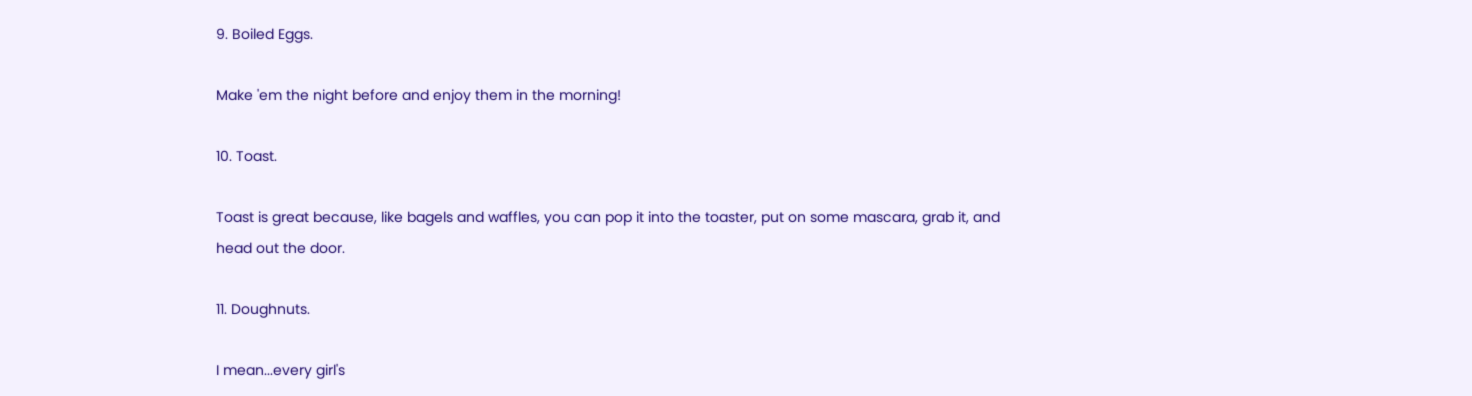9. Boiled Eggs.

Make 'em the night before and enjoy them in the morning!

10. Toast.

Toast is great because, like bagels and waffles, you can pop it into the toaster, put on some mascara, grab it, and head out the door.

11. Doughnuts.

I mean...every girl's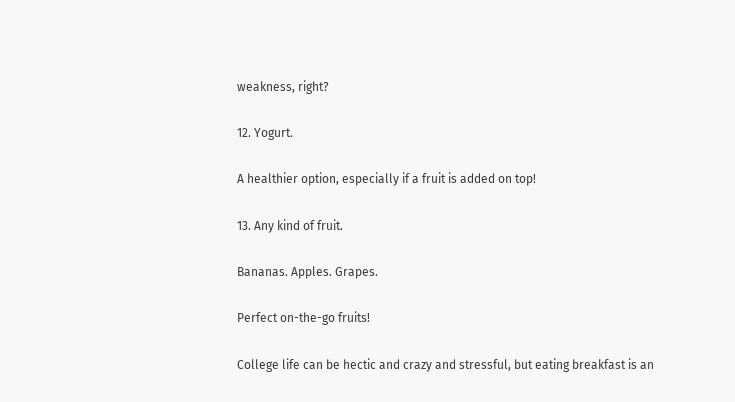weakness, right?

12. Yogurt.

A healthier option, especially if a fruit is added on top!

13. Any kind of fruit.

Bananas. Apples. Grapes.

Perfect on-the-go fruits!

College life can be hectic and crazy and stressful, but eating breakfast is an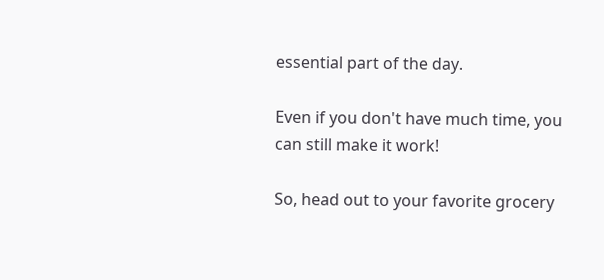essential part of the day.

Even if you don't have much time, you can still make it work!

So, head out to your favorite grocery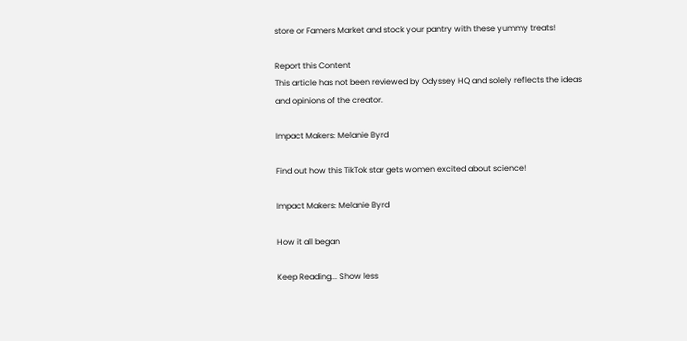store or Famers Market and stock your pantry with these yummy treats!

Report this Content
This article has not been reviewed by Odyssey HQ and solely reflects the ideas and opinions of the creator.

Impact Makers: Melanie Byrd

Find out how this TikTok star gets women excited about science!

Impact Makers: Melanie Byrd

How it all began

Keep Reading... Show less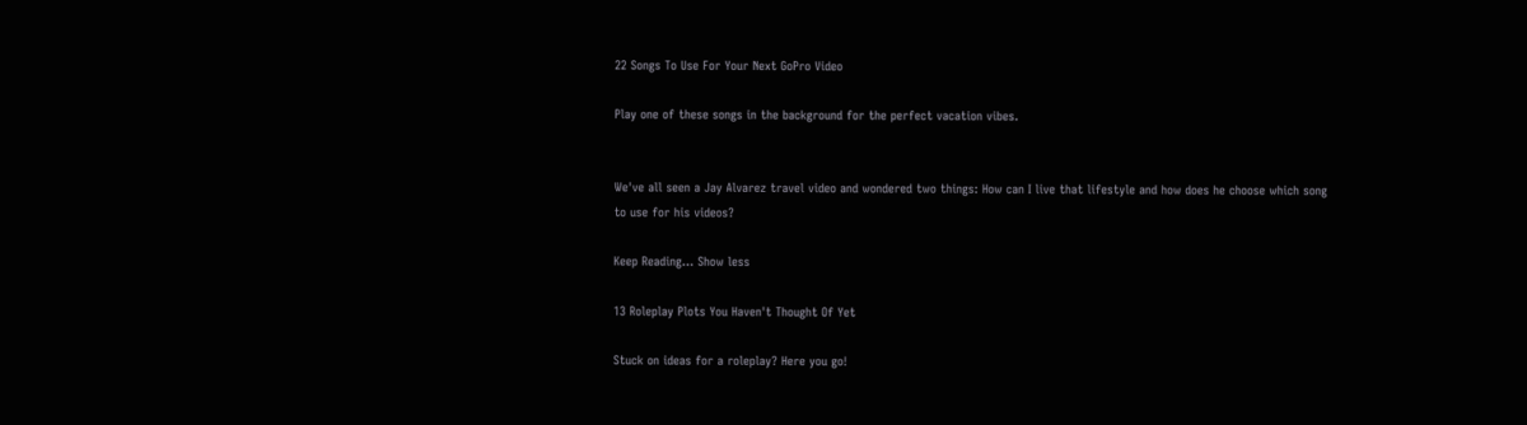22 Songs To Use For Your Next GoPro Video

Play one of these songs in the background for the perfect vacation vibes.


We've all seen a Jay Alvarez travel video and wondered two things: How can I live that lifestyle and how does he choose which song to use for his videos?

Keep Reading... Show less

13 Roleplay Plots You Haven't Thought Of Yet

Stuck on ideas for a roleplay? Here you go!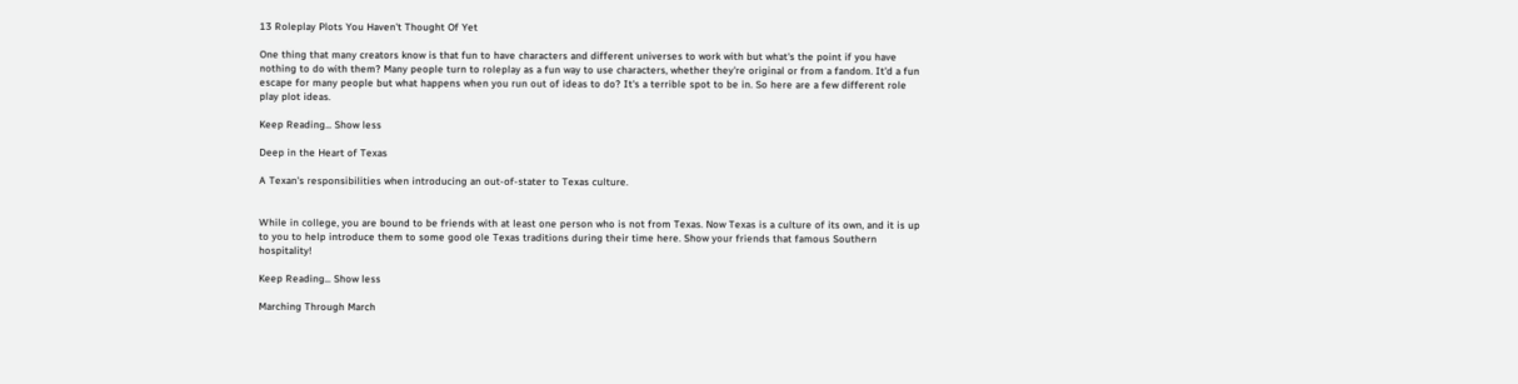13 Roleplay Plots You Haven't Thought Of Yet

One thing that many creators know is that fun to have characters and different universes to work with but what's the point if you have nothing to do with them? Many people turn to roleplay as a fun way to use characters, whether they're original or from a fandom. It'd a fun escape for many people but what happens when you run out of ideas to do? It's a terrible spot to be in. So here are a few different role play plot ideas.

Keep Reading... Show less

Deep in the Heart of Texas

A Texan's responsibilities when introducing an out-of-stater to Texas culture.


While in college, you are bound to be friends with at least one person who is not from Texas. Now Texas is a culture of its own, and it is up to you to help introduce them to some good ole Texas traditions during their time here. Show your friends that famous Southern hospitality!

Keep Reading... Show less

Marching Through March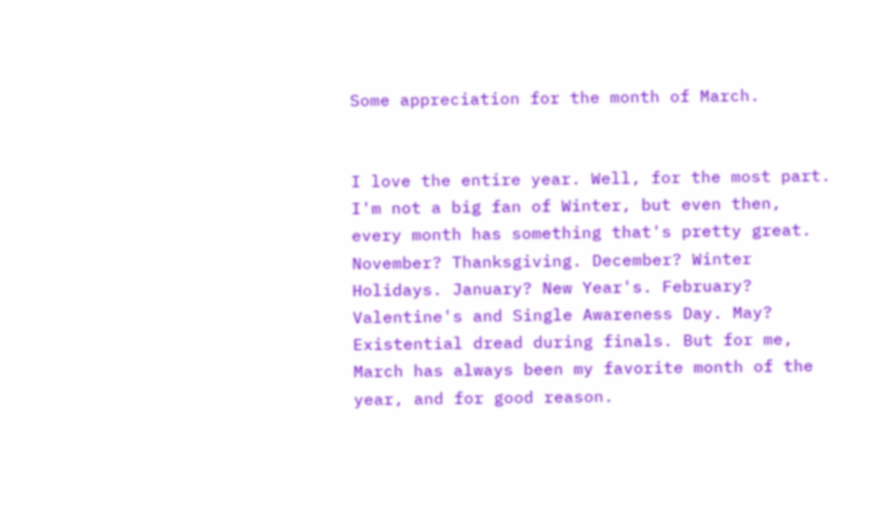Some appreciation for the month of March.


I love the entire year. Well, for the most part. I'm not a big fan of Winter, but even then, every month has something that's pretty great. November? Thanksgiving. December? Winter Holidays. January? New Year's. February? Valentine's and Single Awareness Day. May? Existential dread during finals. But for me, March has always been my favorite month of the year, and for good reason.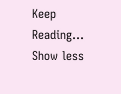Keep Reading... Show less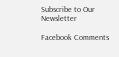Subscribe to Our Newsletter

Facebook Comments